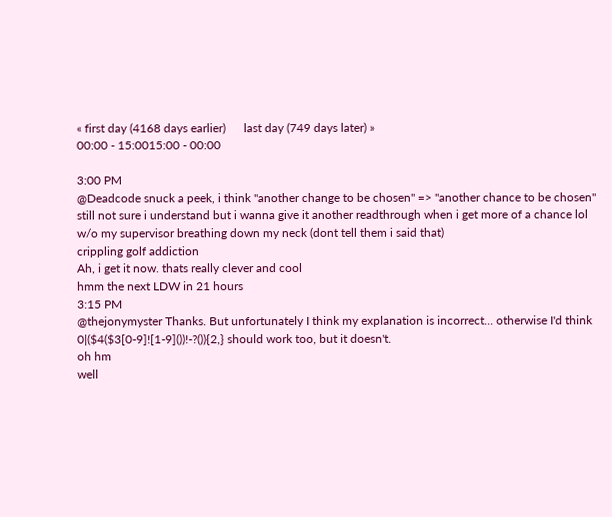« first day (4168 days earlier)      last day (749 days later) »
00:00 - 15:0015:00 - 00:00

3:00 PM
@Deadcode snuck a peek, i think "another change to be chosen" => "another chance to be chosen"
still not sure i understand but i wanna give it another readthrough when i get more of a chance lol
w/o my supervisor breathing down my neck (dont tell them i said that)
crippling golf addiction
Ah, i get it now. thats really clever and cool
hmm the next LDW in 21 hours
3:15 PM
@thejonymyster Thanks. But unfortunately I think my explanation is incorrect... otherwise I'd think 0|($4($3[0-9]![1-9]())!-?()){2,} should work too, but it doesn't.
oh hm
well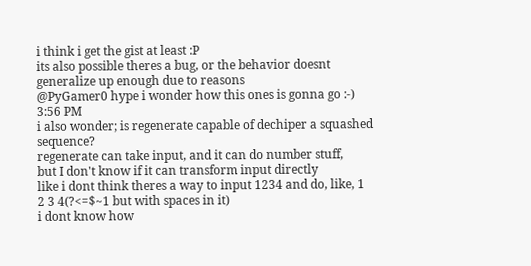i think i get the gist at least :P
its also possible theres a bug, or the behavior doesnt generalize up enough due to reasons
@PyGamer0 hype i wonder how this ones is gonna go :-)
3:56 PM
i also wonder; is regenerate capable of dechiper a squashed sequence?
regenerate can take input, and it can do number stuff,
but I don't know if it can transform input directly
like i dont think theres a way to input 1234 and do, like, 1 2 3 4(?<=$~1 but with spaces in it)
i dont know how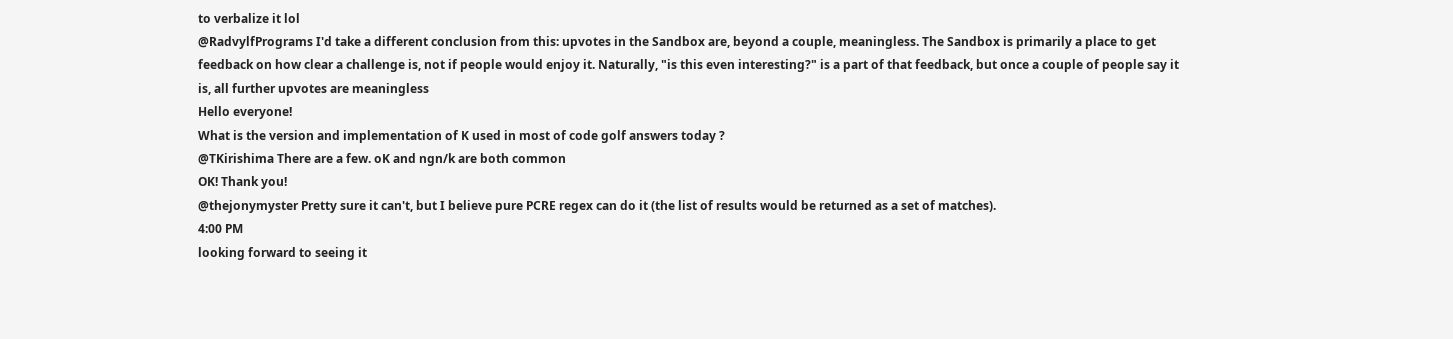to verbalize it lol
@RadvylfPrograms I'd take a different conclusion from this: upvotes in the Sandbox are, beyond a couple, meaningless. The Sandbox is primarily a place to get feedback on how clear a challenge is, not if people would enjoy it. Naturally, "is this even interesting?" is a part of that feedback, but once a couple of people say it is, all further upvotes are meaningless
Hello everyone!
What is the version and implementation of K used in most of code golf answers today ?
@TKirishima There are a few. oK and ngn/k are both common
OK! Thank you!
@thejonymyster Pretty sure it can't, but I believe pure PCRE regex can do it (the list of results would be returned as a set of matches).
4:00 PM
looking forward to seeing it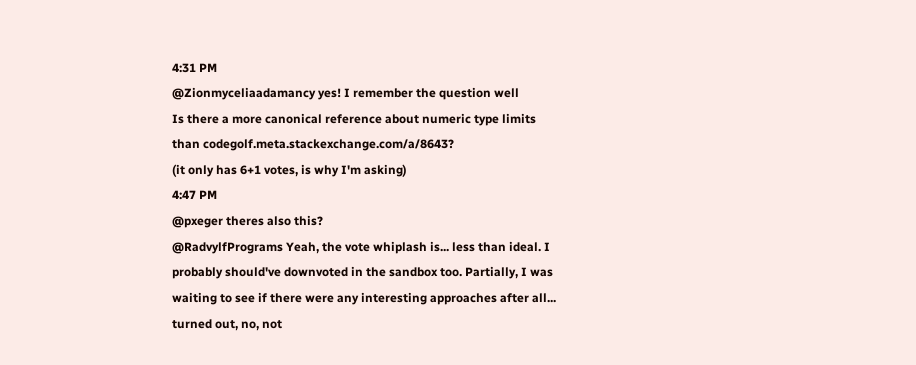4:31 PM
@Zionmyceliaadamancy yes! I remember the question well
Is there a more canonical reference about numeric type limits than codegolf.meta.stackexchange.com/a/8643?
(it only has 6+1 votes, is why I'm asking)
4:47 PM
@pxeger theres also this?
@RadvylfPrograms Yeah, the vote whiplash is... less than ideal. I probably should've downvoted in the sandbox too. Partially, I was waiting to see if there were any interesting approaches after all... turned out, no, not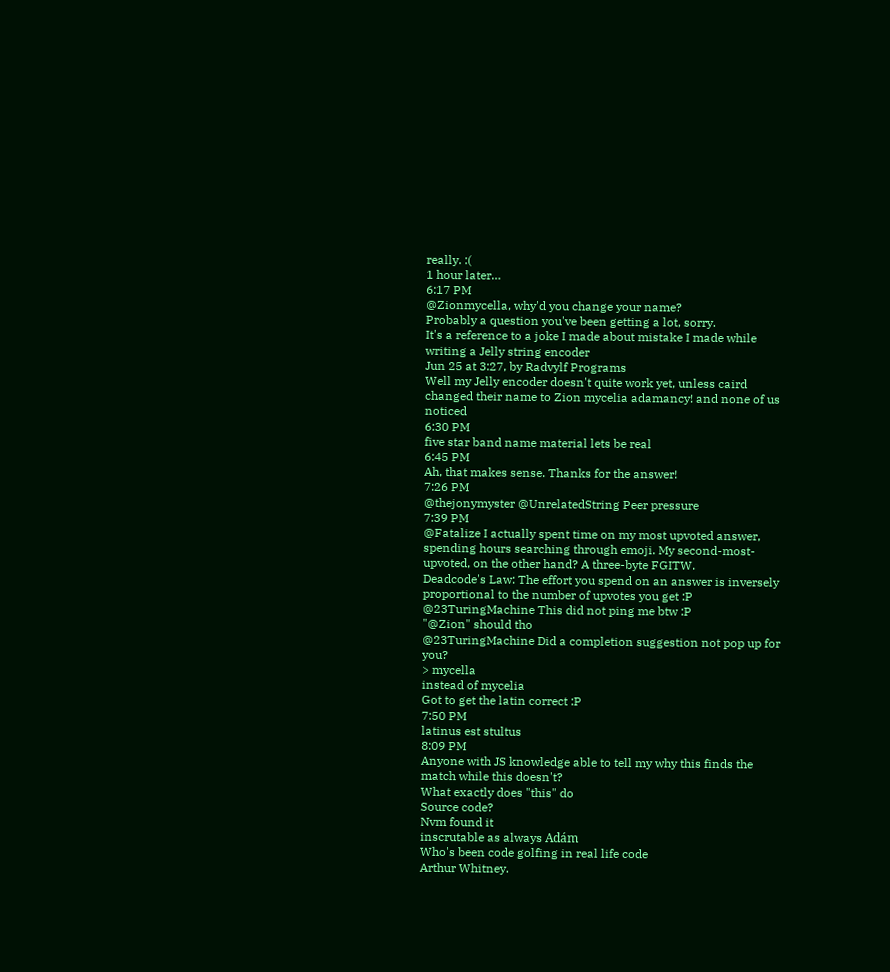really. :(
1 hour later…
6:17 PM
@Zionmycella, why'd you change your name?
Probably a question you've been getting a lot, sorry.
It's a reference to a joke I made about mistake I made while writing a Jelly string encoder
Jun 25 at 3:27, by Radvylf Programs
Well my Jelly encoder doesn't quite work yet, unless caird changed their name to Zion mycelia adamancy! and none of us noticed
6:30 PM
five star band name material lets be real
6:45 PM
Ah, that makes sense. Thanks for the answer!
7:26 PM
@thejonymyster @UnrelatedString Peer pressure
7:39 PM
@Fatalize I actually spent time on my most upvoted answer, spending hours searching through emoji. My second-most-upvoted, on the other hand? A three-byte FGITW.
Deadcode's Law: The effort you spend on an answer is inversely proportional to the number of upvotes you get :P
@23TuringMachine This did not ping me btw :P
"@Zion" should tho
@23TuringMachine Did a completion suggestion not pop up for you?
> mycella
instead of mycelia
Got to get the latin correct :P
7:50 PM
latinus est stultus
8:09 PM
Anyone with JS knowledge able to tell my why this finds the match while this doesn't?
What exactly does "this" do
Source code?
Nvm found it
inscrutable as always Adám
Who's been code golfing in real life code
Arthur Whitney.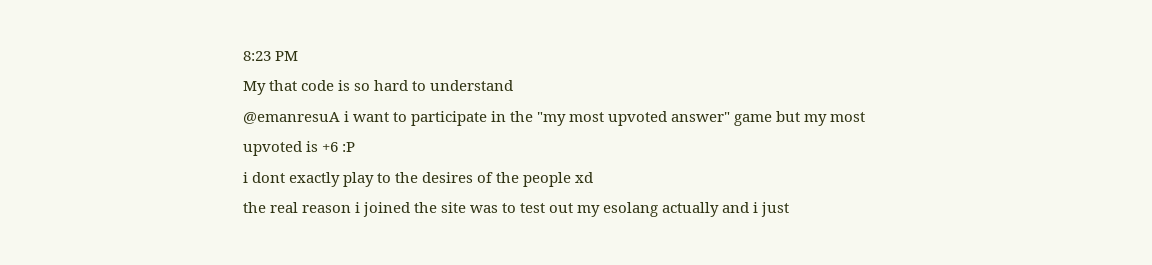8:23 PM
My that code is so hard to understand
@emanresuA i want to participate in the "my most upvoted answer" game but my most upvoted is +6 :P
i dont exactly play to the desires of the people xd
the real reason i joined the site was to test out my esolang actually and i just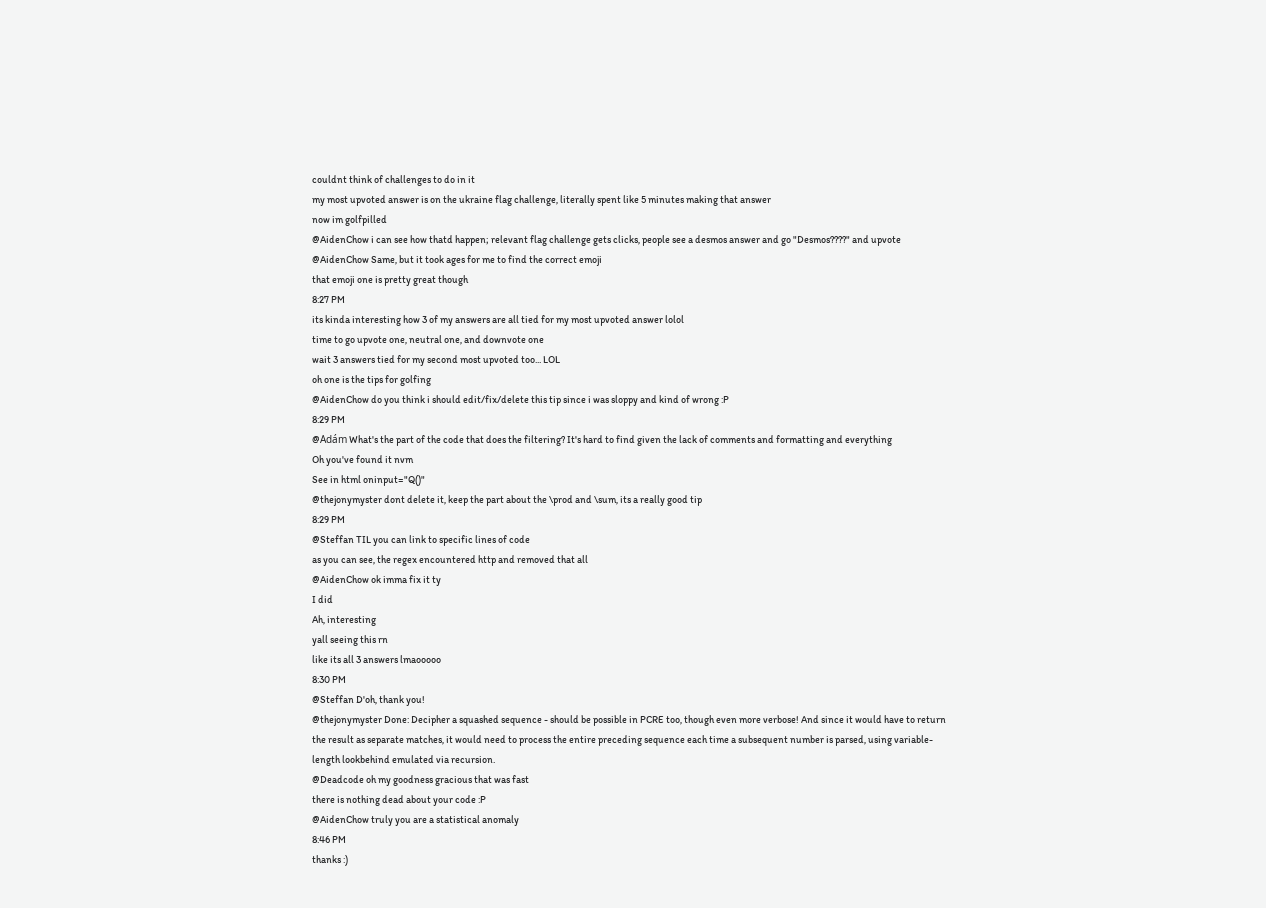couldnt think of challenges to do in it
my most upvoted answer is on the ukraine flag challenge, literally spent like 5 minutes making that answer
now im golfpilled
@AidenChow i can see how thatd happen; relevant flag challenge gets clicks, people see a desmos answer and go "Desmos????" and upvote
@AidenChow Same, but it took ages for me to find the correct emoji
that emoji one is pretty great though
8:27 PM
its kinda interesting how 3 of my answers are all tied for my most upvoted answer lolol
time to go upvote one, neutral one, and downvote one
wait 3 answers tied for my second most upvoted too... LOL
oh one is the tips for golfing
@AidenChow do you think i should edit/fix/delete this tip since i was sloppy and kind of wrong :P
8:29 PM
@Adám What's the part of the code that does the filtering? It's hard to find given the lack of comments and formatting and everything
Oh you've found it nvm
See in html oninput="Q()"
@thejonymyster dont delete it, keep the part about the \prod and \sum, its a really good tip
8:29 PM
@Steffan TIL you can link to specific lines of code
as you can see, the regex encountered http and removed that all
@AidenChow ok imma fix it ty
I did
Ah, interesting
yall seeing this rn
like its all 3 answers lmaooooo
8:30 PM
@Steffan D'oh, thank you!
@thejonymyster Done: Decipher a squashed sequence - should be possible in PCRE too, though even more verbose! And since it would have to return the result as separate matches, it would need to process the entire preceding sequence each time a subsequent number is parsed, using variable-length lookbehind emulated via recursion.
@Deadcode oh my goodness gracious that was fast
there is nothing dead about your code :P
@AidenChow truly you are a statistical anomaly
8:46 PM
thanks :)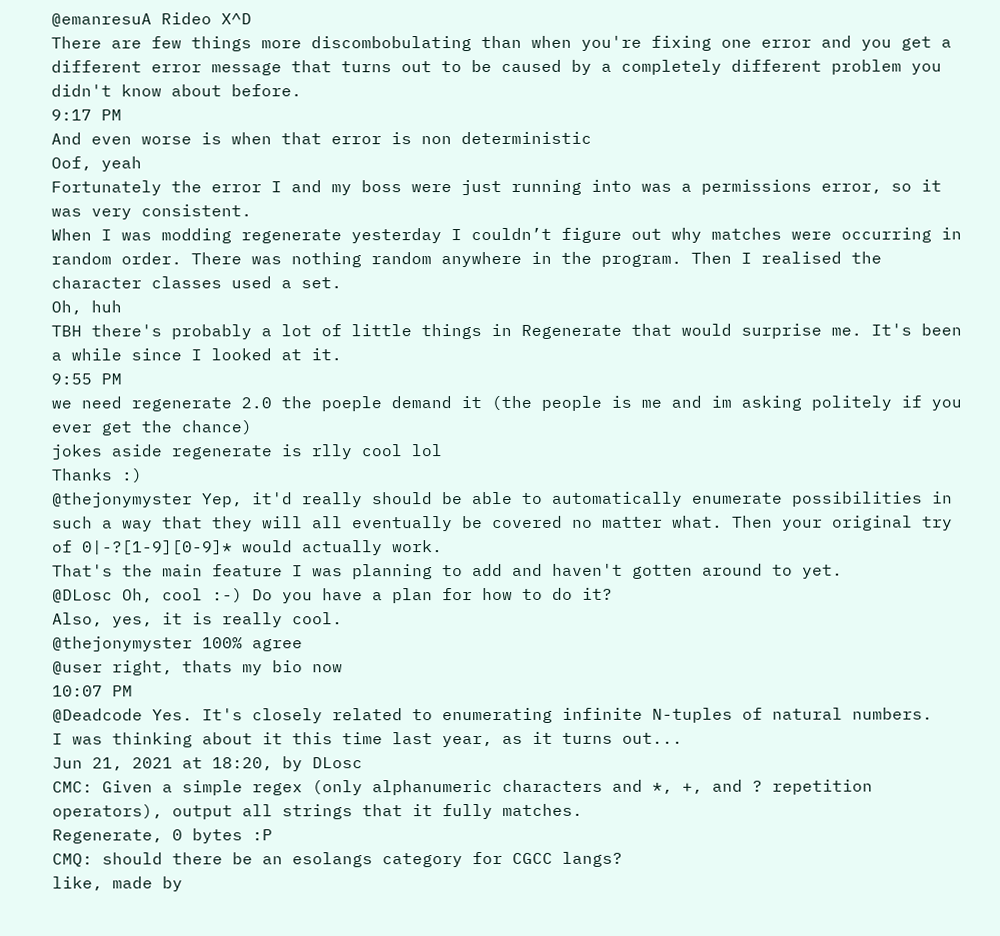@emanresuA Rideo X^D
There are few things more discombobulating than when you're fixing one error and you get a different error message that turns out to be caused by a completely different problem you didn't know about before.
9:17 PM
And even worse is when that error is non deterministic
Oof, yeah
Fortunately the error I and my boss were just running into was a permissions error, so it was very consistent.
When I was modding regenerate yesterday I couldn’t figure out why matches were occurring in random order. There was nothing random anywhere in the program. Then I realised the character classes used a set.
Oh, huh
TBH there's probably a lot of little things in Regenerate that would surprise me. It's been a while since I looked at it.
9:55 PM
we need regenerate 2.0 the poeple demand it (the people is me and im asking politely if you ever get the chance)
jokes aside regenerate is rlly cool lol
Thanks :)
@thejonymyster Yep, it'd really should be able to automatically enumerate possibilities in such a way that they will all eventually be covered no matter what. Then your original try of 0|-?[1-9][0-9]* would actually work.
That's the main feature I was planning to add and haven't gotten around to yet.
@DLosc Oh, cool :-) Do you have a plan for how to do it?
Also, yes, it is really cool.
@thejonymyster 100% agree
@user right, thats my bio now
10:07 PM
@Deadcode Yes. It's closely related to enumerating infinite N-tuples of natural numbers.
I was thinking about it this time last year, as it turns out...
Jun 21, 2021 at 18:20, by DLosc
CMC: Given a simple regex (only alphanumeric characters and *, +, and ? repetition operators), output all strings that it fully matches.
Regenerate, 0 bytes :P
CMQ: should there be an esolangs category for CGCC langs?
like, made by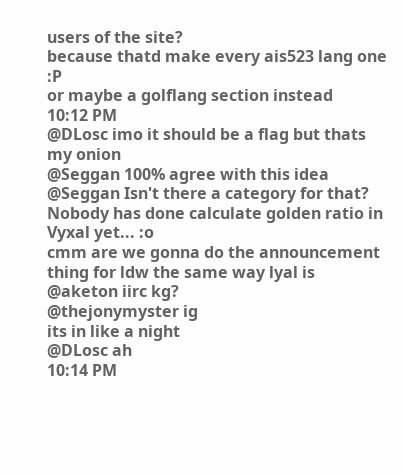users of the site?
because thatd make every ais523 lang one :P
or maybe a golflang section instead
10:12 PM
@DLosc imo it should be a flag but thats my onion
@Seggan 100% agree with this idea
@Seggan Isn't there a category for that?
Nobody has done calculate golden ratio in Vyxal yet... :o
cmm are we gonna do the announcement thing for ldw the same way lyal is
@aketon iirc kg?
@thejonymyster ig
its in like a night
@DLosc ah
10:14 PM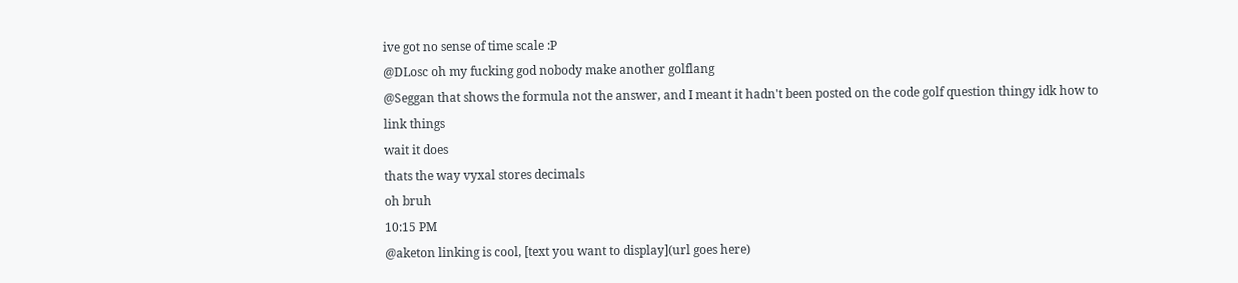ive got no sense of time scale :P
@DLosc oh my fucking god nobody make another golflang
@Seggan that shows the formula not the answer, and I meant it hadn't been posted on the code golf question thingy idk how to link things
wait it does
thats the way vyxal stores decimals
oh bruh
10:15 PM
@aketon linking is cool, [text you want to display](url goes here)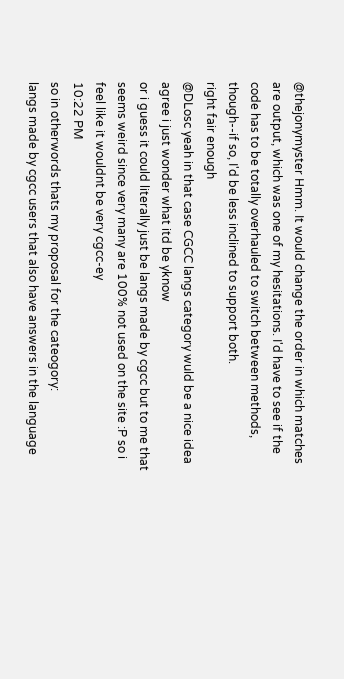@thejonymyster Hmm. It would change the order in which matches are output, which was one of my hesitations. I'd have to see if the code has to be totally overhauled to switch between methods, though--if so, I'd be less inclined to support both.
right fair enough
@DLosc yeah in that case CGCC langs category wuld be a nice idea
agree i just wonder what itd be yknow
or i guess it could literally just be langs made by cgcc but to me that seems weird since very many are 100% not used on the site :P so i feel like it wouldnt be very cgcc-ey
10:22 PM
so in otherwords thats my proposal for the cateogory:
langs made by cgcc users that also have answers in the language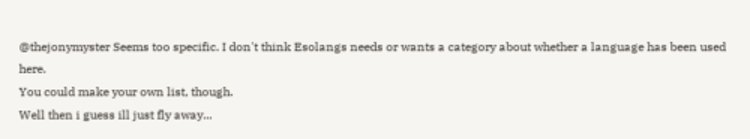@thejonymyster Seems too specific. I don't think Esolangs needs or wants a category about whether a language has been used here.
You could make your own list, though.
Well then i guess ill just fly away...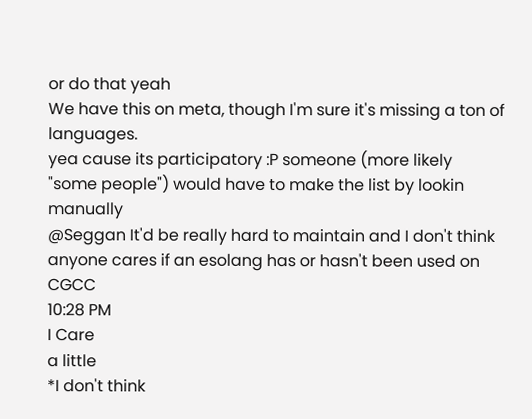or do that yeah
We have this on meta, though I'm sure it's missing a ton of languages.
yea cause its participatory :P someone (more likely "some people") would have to make the list by lookin manually
@Seggan It'd be really hard to maintain and I don't think anyone cares if an esolang has or hasn't been used on CGCC
10:28 PM
I Care
a little
*I don't think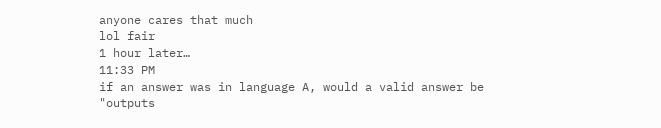anyone cares that much
lol fair
1 hour later…
11:33 PM
if an answer was in language A, would a valid answer be "outputs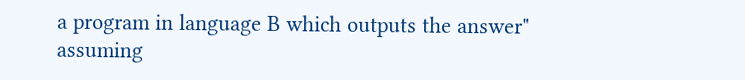a program in language B which outputs the answer"
assuming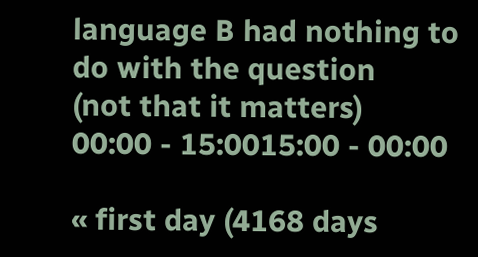language B had nothing to do with the question
(not that it matters)
00:00 - 15:0015:00 - 00:00

« first day (4168 days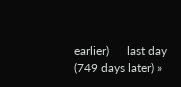earlier)      last day (749 days later) »